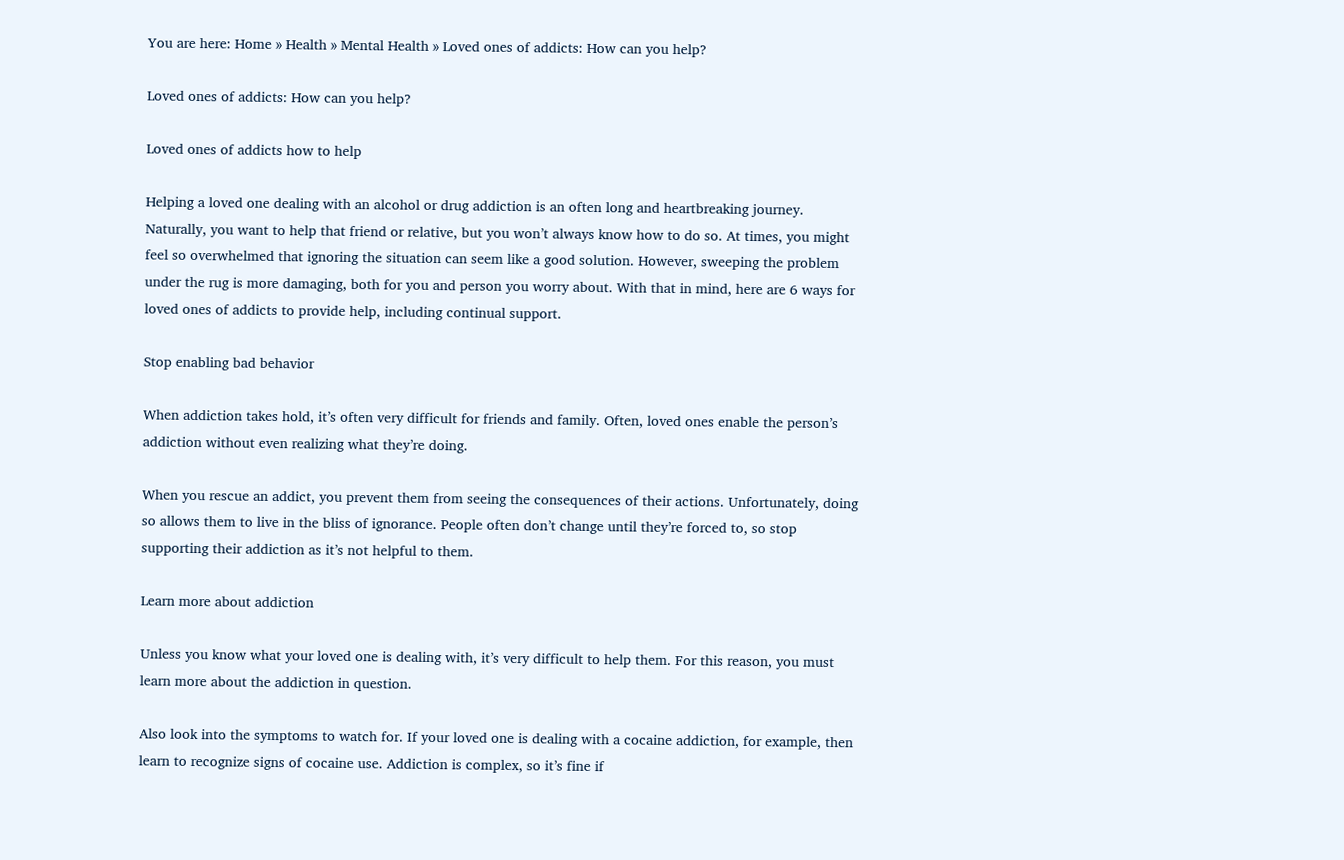You are here: Home » Health » Mental Health » Loved ones of addicts: How can you help?

Loved ones of addicts: How can you help?

Loved ones of addicts how to help

Helping a loved one dealing with an alcohol or drug addiction is an often long and heartbreaking journey. Naturally, you want to help that friend or relative, but you won’t always know how to do so. At times, you might feel so overwhelmed that ignoring the situation can seem like a good solution. However, sweeping the problem under the rug is more damaging, both for you and person you worry about. With that in mind, here are 6 ways for loved ones of addicts to provide help, including continual support.

Stop enabling bad behavior

When addiction takes hold, it’s often very difficult for friends and family. Often, loved ones enable the person’s addiction without even realizing what they’re doing.

When you rescue an addict, you prevent them from seeing the consequences of their actions. Unfortunately, doing so allows them to live in the bliss of ignorance. People often don’t change until they’re forced to, so stop supporting their addiction as it’s not helpful to them.

Learn more about addiction

Unless you know what your loved one is dealing with, it’s very difficult to help them. For this reason, you must learn more about the addiction in question.

Also look into the symptoms to watch for. If your loved one is dealing with a cocaine addiction, for example, then learn to recognize signs of cocaine use. Addiction is complex, so it’s fine if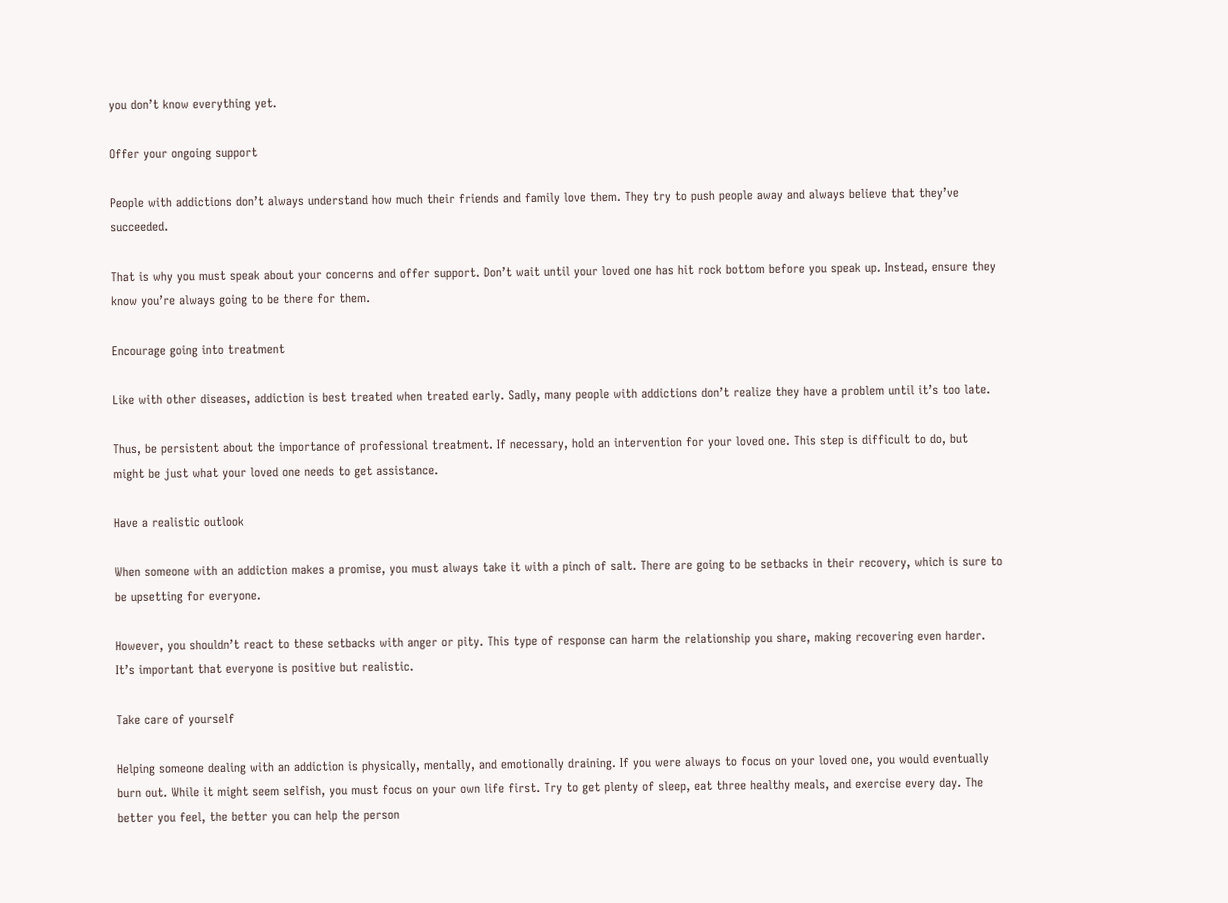you don’t know everything yet.

Offer your ongoing support

People with addictions don’t always understand how much their friends and family love them. They try to push people away and always believe that they’ve succeeded.

That is why you must speak about your concerns and offer support. Don’t wait until your loved one has hit rock bottom before you speak up. Instead, ensure they know you’re always going to be there for them.

Encourage going into treatment

Like with other diseases, addiction is best treated when treated early. Sadly, many people with addictions don’t realize they have a problem until it’s too late.

Thus, be persistent about the importance of professional treatment. If necessary, hold an intervention for your loved one. This step is difficult to do, but might be just what your loved one needs to get assistance.

Have a realistic outlook

When someone with an addiction makes a promise, you must always take it with a pinch of salt. There are going to be setbacks in their recovery, which is sure to be upsetting for everyone.

However, you shouldn’t react to these setbacks with anger or pity. This type of response can harm the relationship you share, making recovering even harder. It’s important that everyone is positive but realistic.

Take care of yourself

Helping someone dealing with an addiction is physically, mentally, and emotionally draining. If you were always to focus on your loved one, you would eventually burn out. While it might seem selfish, you must focus on your own life first. Try to get plenty of sleep, eat three healthy meals, and exercise every day. The better you feel, the better you can help the person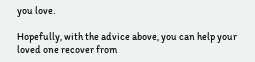you love.

Hopefully, with the advice above, you can help your loved one recover from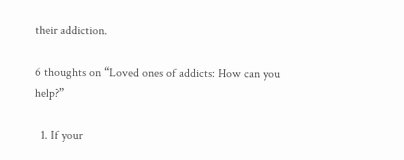their addiction.

6 thoughts on “Loved ones of addicts: How can you help?”

  1. If your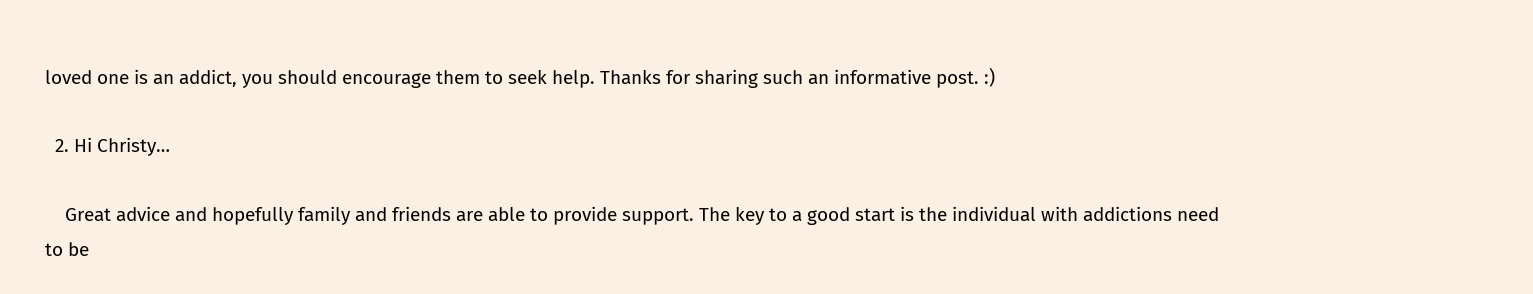loved one is an addict, you should encourage them to seek help. Thanks for sharing such an informative post. :)

  2. Hi Christy…

    Great advice and hopefully family and friends are able to provide support. The key to a good start is the individual with addictions need to be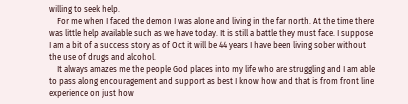willing to seek help.
    For me when I faced the demon I was alone and living in the far north. At the time there was little help available such as we have today. It is still a battle they must face. I suppose I am a bit of a success story as of Oct it will be 44 years I have been living sober without the use of drugs and alcohol.
    It always amazes me the people God places into my life who are struggling and I am able to pass along encouragement and support as best I know how and that is from front line experience on just how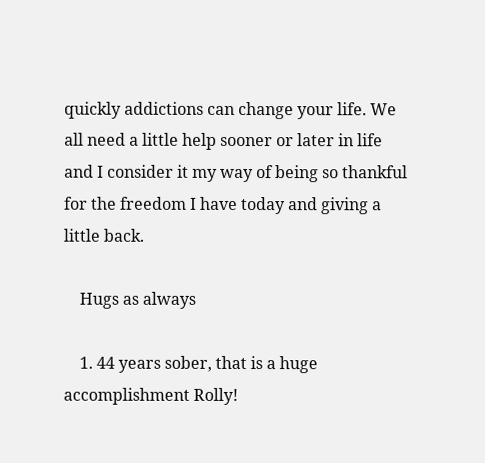quickly addictions can change your life. We all need a little help sooner or later in life and I consider it my way of being so thankful for the freedom I have today and giving a little back.

    Hugs as always

    1. 44 years sober, that is a huge accomplishment Rolly!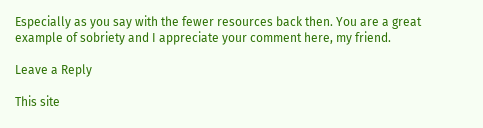Especially as you say with the fewer resources back then. You are a great example of sobriety and I appreciate your comment here, my friend.

Leave a Reply

This site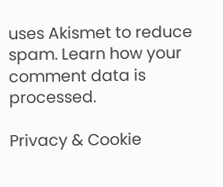uses Akismet to reduce spam. Learn how your comment data is processed.

Privacy & Cookie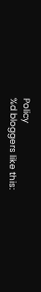Policy
%d bloggers like this: